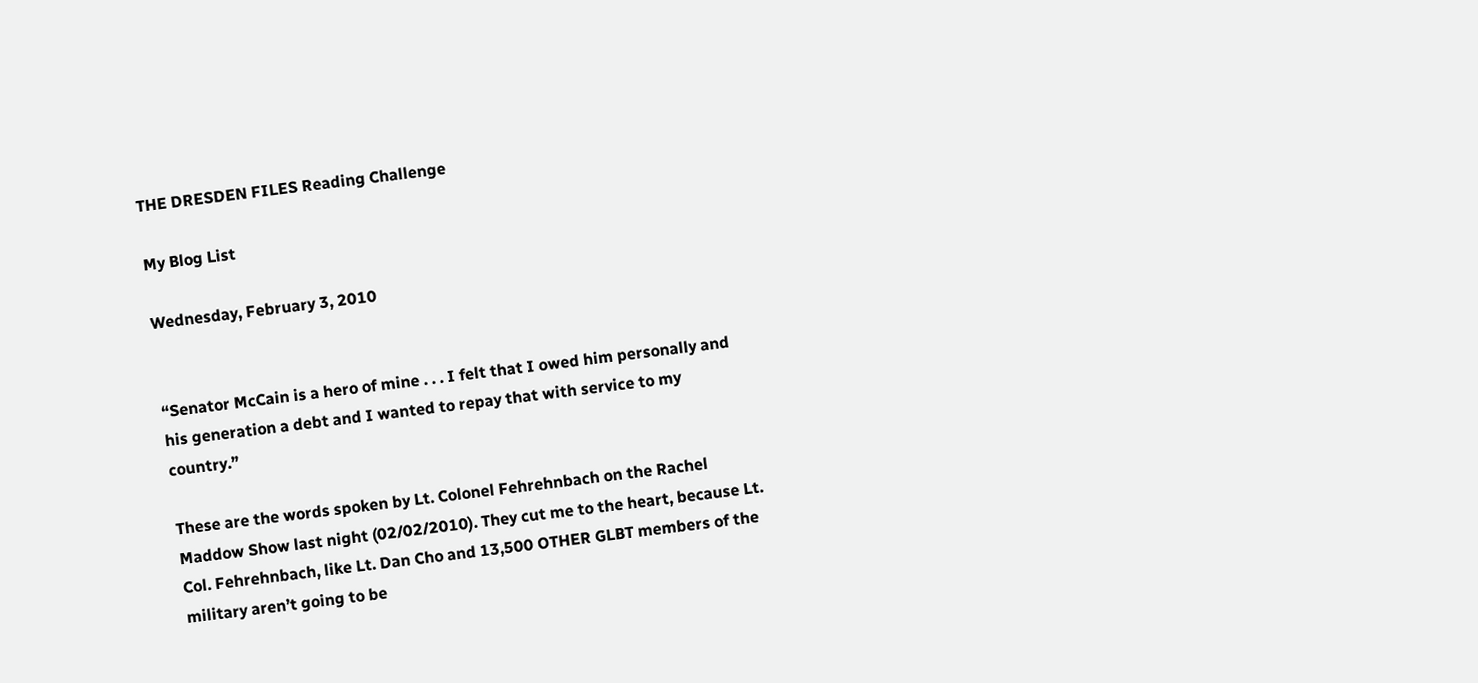THE DRESDEN FILES Reading Challenge

My Blog List

Wednesday, February 3, 2010


“Senator McCain is a hero of mine . . . I felt that I owed him personally and his generation a debt and I wanted to repay that with service to my country.”

These are the words spoken by Lt. Colonel Fehrehnbach on the Rachel Maddow Show last night (02/02/2010). They cut me to the heart, because Lt. Col. Fehrehnbach, like Lt. Dan Cho and 13,500 OTHER GLBT members of the military aren’t going to be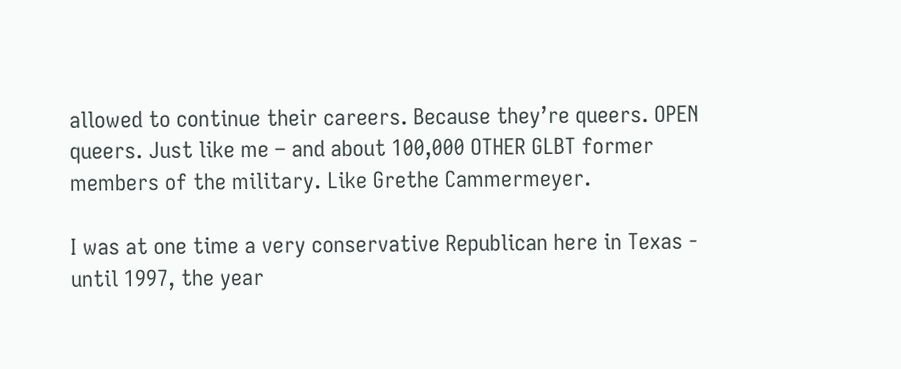allowed to continue their careers. Because they’re queers. OPEN queers. Just like me – and about 100,000 OTHER GLBT former members of the military. Like Grethe Cammermeyer.

I was at one time a very conservative Republican here in Texas - until 1997, the year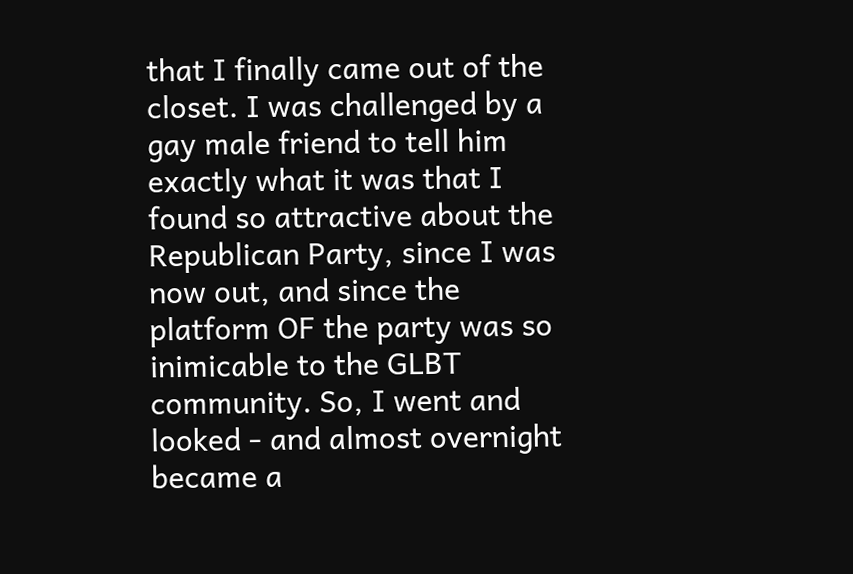that I finally came out of the closet. I was challenged by a gay male friend to tell him exactly what it was that I found so attractive about the Republican Party, since I was now out, and since the platform OF the party was so inimicable to the GLBT community. So, I went and looked - and almost overnight became a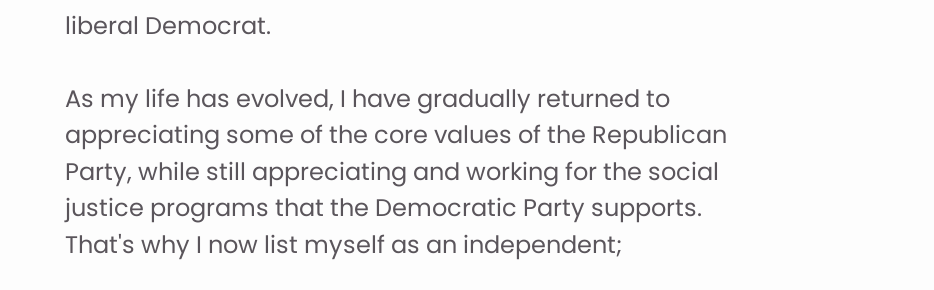liberal Democrat.

As my life has evolved, I have gradually returned to appreciating some of the core values of the Republican Party, while still appreciating and working for the social justice programs that the Democratic Party supports. That's why I now list myself as an independent;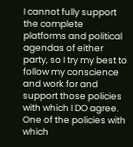I cannot fully support the complete platforms and political agendas of either party, so I try my best to follow my conscience and work for and support those policies with which I DO agree. One of the policies with which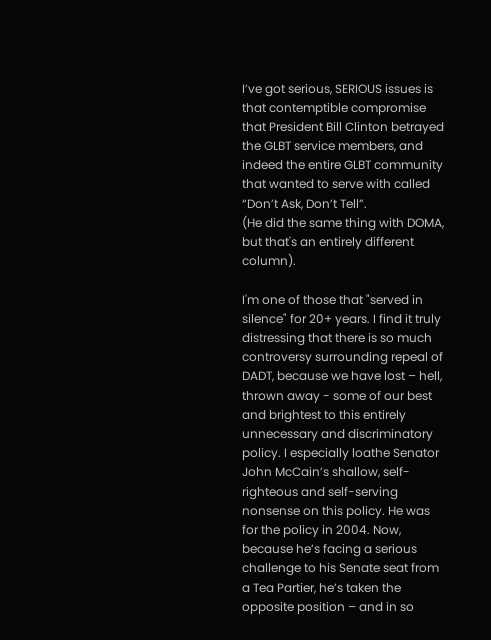I’ve got serious, SERIOUS issues is that contemptible compromise that President Bill Clinton betrayed the GLBT service members, and indeed the entire GLBT community that wanted to serve with called “Don’t Ask, Don’t Tell”.
(He did the same thing with DOMA, but that's an entirely different column).

I'm one of those that "served in silence" for 20+ years. I find it truly distressing that there is so much controversy surrounding repeal of DADT, because we have lost – hell, thrown away - some of our best and brightest to this entirely unnecessary and discriminatory policy. I especially loathe Senator John McCain’s shallow, self-righteous and self-serving nonsense on this policy. He was for the policy in 2004. Now, because he’s facing a serious challenge to his Senate seat from a Tea Partier, he’s taken the opposite position – and in so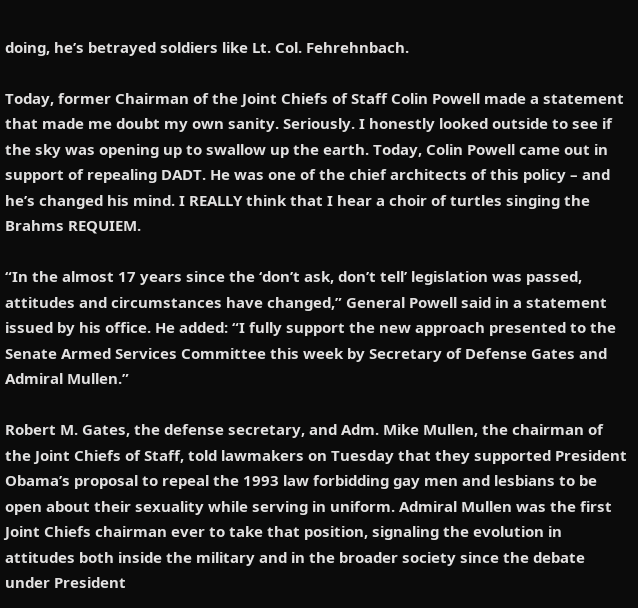doing, he’s betrayed soldiers like Lt. Col. Fehrehnbach.

Today, former Chairman of the Joint Chiefs of Staff Colin Powell made a statement that made me doubt my own sanity. Seriously. I honestly looked outside to see if the sky was opening up to swallow up the earth. Today, Colin Powell came out in support of repealing DADT. He was one of the chief architects of this policy – and he’s changed his mind. I REALLY think that I hear a choir of turtles singing the Brahms REQUIEM.

“In the almost 17 years since the ‘don’t ask, don’t tell’ legislation was passed, attitudes and circumstances have changed,” General Powell said in a statement issued by his office. He added: “I fully support the new approach presented to the Senate Armed Services Committee this week by Secretary of Defense Gates and Admiral Mullen.”

Robert M. Gates, the defense secretary, and Adm. Mike Mullen, the chairman of the Joint Chiefs of Staff, told lawmakers on Tuesday that they supported President Obama’s proposal to repeal the 1993 law forbidding gay men and lesbians to be open about their sexuality while serving in uniform. Admiral Mullen was the first Joint Chiefs chairman ever to take that position, signaling the evolution in attitudes both inside the military and in the broader society since the debate under President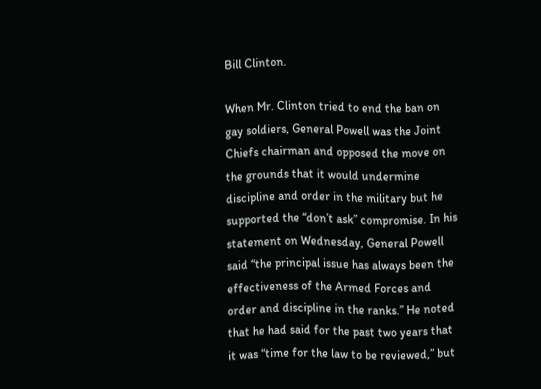Bill Clinton.

When Mr. Clinton tried to end the ban on gay soldiers, General Powell was the Joint Chiefs chairman and opposed the move on the grounds that it would undermine discipline and order in the military but he supported the “don’t ask” compromise. In his statement on Wednesday, General Powell said “the principal issue has always been the effectiveness of the Armed Forces and order and discipline in the ranks.” He noted that he had said for the past two years that it was “time for the law to be reviewed,” but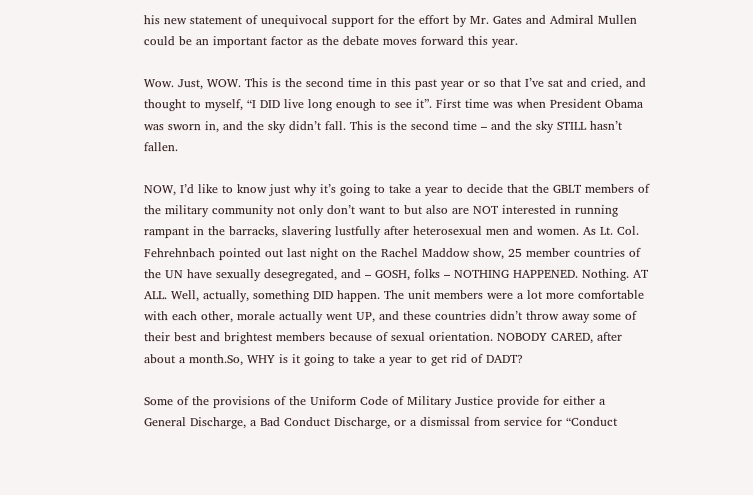his new statement of unequivocal support for the effort by Mr. Gates and Admiral Mullen could be an important factor as the debate moves forward this year.

Wow. Just, WOW. This is the second time in this past year or so that I’ve sat and cried, and thought to myself, “I DID live long enough to see it”. First time was when President Obama was sworn in, and the sky didn’t fall. This is the second time – and the sky STILL hasn’t fallen.

NOW, I’d like to know just why it’s going to take a year to decide that the GBLT members of the military community not only don’t want to but also are NOT interested in running rampant in the barracks, slavering lustfully after heterosexual men and women. As Lt. Col. Fehrehnbach pointed out last night on the Rachel Maddow show, 25 member countries of the UN have sexually desegregated, and – GOSH, folks – NOTHING HAPPENED. Nothing. AT ALL. Well, actually, something DID happen. The unit members were a lot more comfortable with each other, morale actually went UP, and these countries didn’t throw away some of their best and brightest members because of sexual orientation. NOBODY CARED, after about a month.So, WHY is it going to take a year to get rid of DADT?

Some of the provisions of the Uniform Code of Military Justice provide for either a General Discharge, a Bad Conduct Discharge, or a dismissal from service for “Conduct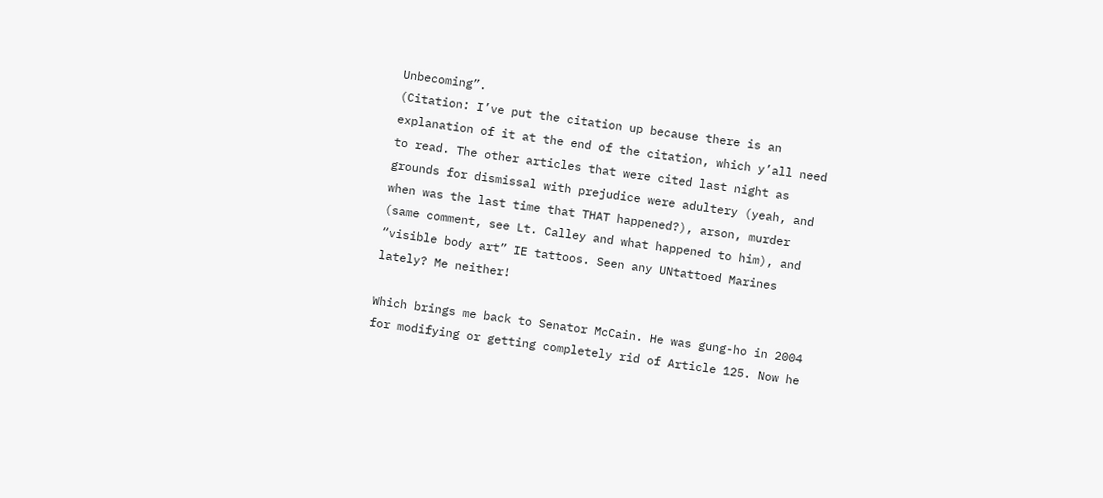Unbecoming”.
(Citation: I’ve put the citation up because there is an explanation of it at the end of the citation, which y’all need to read. The other articles that were cited last night as grounds for dismissal with prejudice were adultery (yeah, and when was the last time that THAT happened?), arson, murder (same comment, see Lt. Calley and what happened to him), and “visible body art” IE tattoos. Seen any UNtattoed Marines lately? Me neither!

Which brings me back to Senator McCain. He was gung-ho in 2004 for modifying or getting completely rid of Article 125. Now he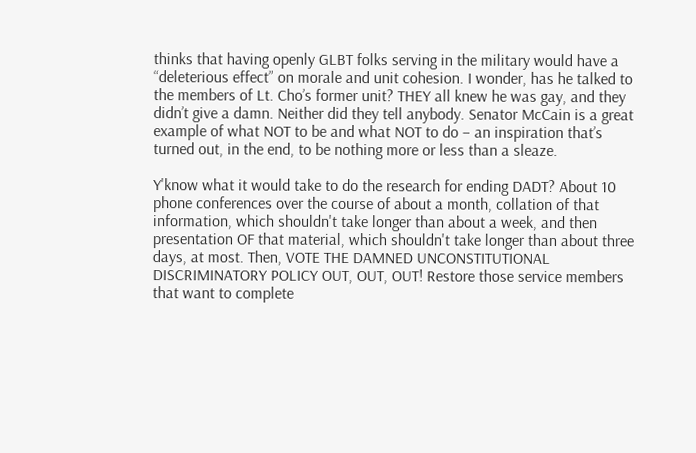thinks that having openly GLBT folks serving in the military would have a “deleterious effect” on morale and unit cohesion. I wonder, has he talked to the members of Lt. Cho’s former unit? THEY all knew he was gay, and they didn’t give a damn. Neither did they tell anybody. Senator McCain is a great example of what NOT to be and what NOT to do – an inspiration that’s turned out, in the end, to be nothing more or less than a sleaze.

Y'know what it would take to do the research for ending DADT? About 10 phone conferences over the course of about a month, collation of that information, which shouldn't take longer than about a week, and then presentation OF that material, which shouldn't take longer than about three days, at most. Then, VOTE THE DAMNED UNCONSTITUTIONAL DISCRIMINATORY POLICY OUT, OUT, OUT! Restore those service members that want to complete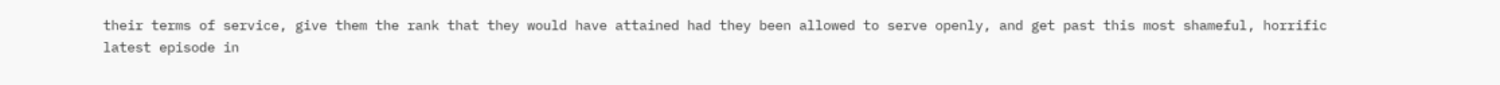their terms of service, give them the rank that they would have attained had they been allowed to serve openly, and get past this most shameful, horrific latest episode in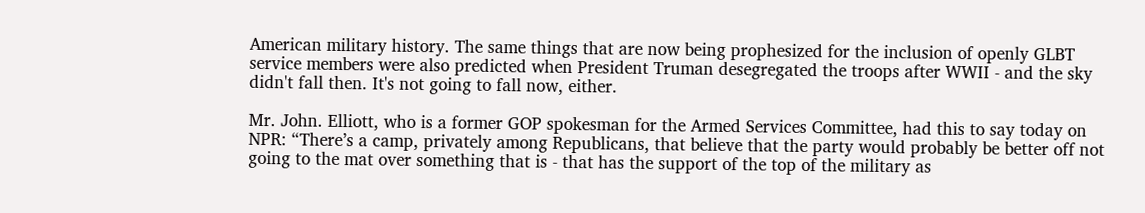American military history. The same things that are now being prophesized for the inclusion of openly GLBT service members were also predicted when President Truman desegregated the troops after WWII - and the sky didn't fall then. It's not going to fall now, either.

Mr. John. Elliott, who is a former GOP spokesman for the Armed Services Committee, had this to say today on NPR: “There’s a camp, privately among Republicans, that believe that the party would probably be better off not going to the mat over something that is - that has the support of the top of the military as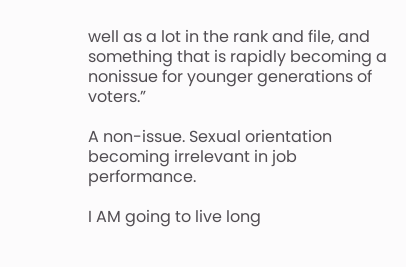well as a lot in the rank and file, and something that is rapidly becoming a nonissue for younger generations of voters.”

A non-issue. Sexual orientation becoming irrelevant in job performance.

I AM going to live long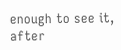enough to see it, after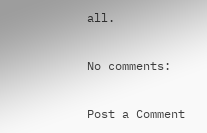all.

No comments:

Post a Comment